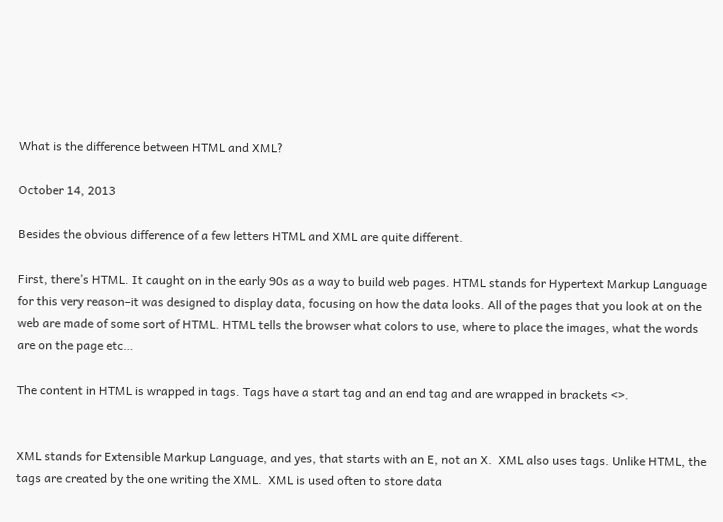What is the difference between HTML and XML?

October 14, 2013

Besides the obvious difference of a few letters HTML and XML are quite different.

First, there’s HTML. It caught on in the early 90s as a way to build web pages. HTML stands for Hypertext Markup Language for this very reason–it was designed to display data, focusing on how the data looks. All of the pages that you look at on the web are made of some sort of HTML. HTML tells the browser what colors to use, where to place the images, what the words are on the page etc…

The content in HTML is wrapped in tags. Tags have a start tag and an end tag and are wrapped in brackets <>.


XML stands for Extensible Markup Language, and yes, that starts with an E, not an X.  XML also uses tags. Unlike HTML, the tags are created by the one writing the XML.  XML is used often to store data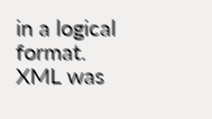in a logical format.  XML was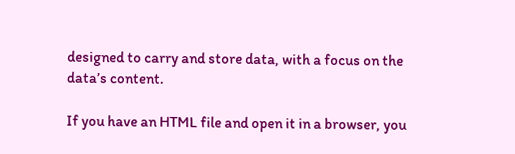designed to carry and store data, with a focus on the data’s content.

If you have an HTML file and open it in a browser, you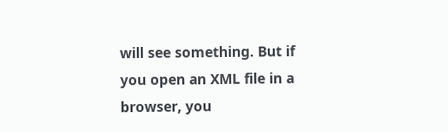will see something. But if you open an XML file in a browser, you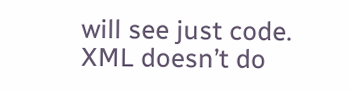will see just code. XML doesn’t do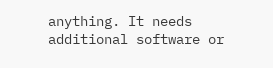anything. It needs additional software or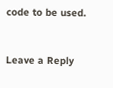code to be used.


Leave a Reply